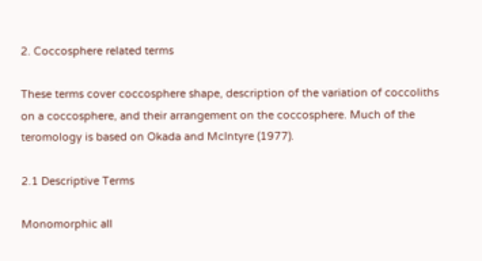2. Coccosphere related terms

These terms cover coccosphere shape, description of the variation of coccoliths on a coccosphere, and their arrangement on the coccosphere. Much of the teromology is based on Okada and McIntyre (1977).

2.1 Descriptive Terms

Monomorphic all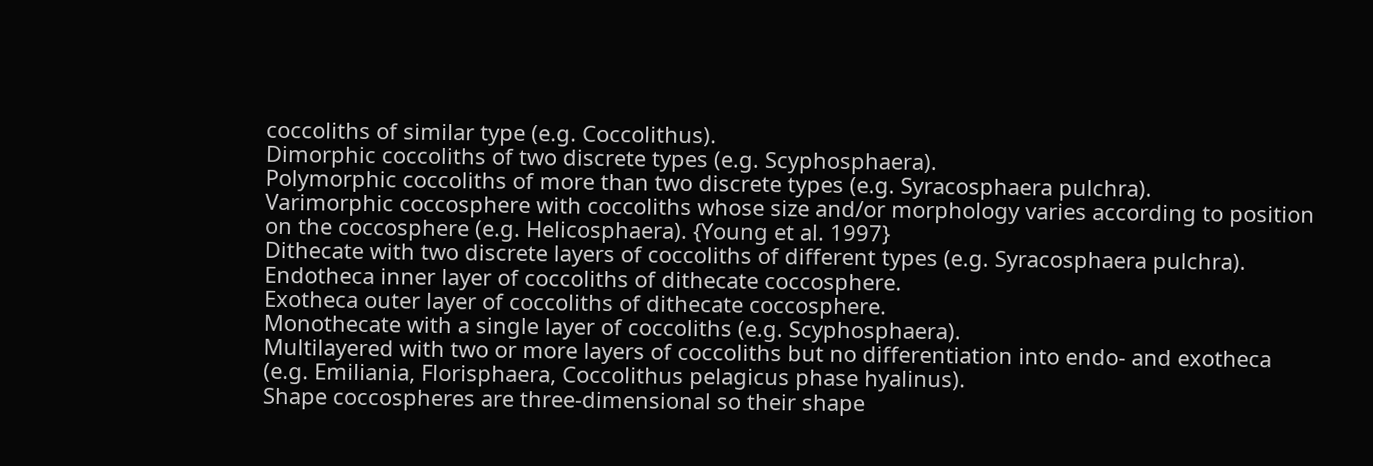coccoliths of similar type (e.g. Coccolithus).
Dimorphic coccoliths of two discrete types (e.g. Scyphosphaera).
Polymorphic coccoliths of more than two discrete types (e.g. Syracosphaera pulchra).
Varimorphic coccosphere with coccoliths whose size and/or morphology varies according to position on the coccosphere (e.g. Helicosphaera). {Young et al. 1997}
Dithecate with two discrete layers of coccoliths of different types (e.g. Syracosphaera pulchra).
Endotheca inner layer of coccoliths of dithecate coccosphere.
Exotheca outer layer of coccoliths of dithecate coccosphere.
Monothecate with a single layer of coccoliths (e.g. Scyphosphaera).
Multilayered with two or more layers of coccoliths but no differentiation into endo- and exotheca (e.g. Emiliania, Florisphaera, Coccolithus pelagicus phase hyalinus).
Shape coccospheres are three-dimensional so their shape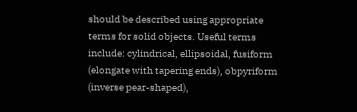should be described using appropriate terms for solid objects. Useful terms include: cylindrical, ellipsoidal, fusiform (elongate with tapering ends), obpyriform (inverse pear-shaped),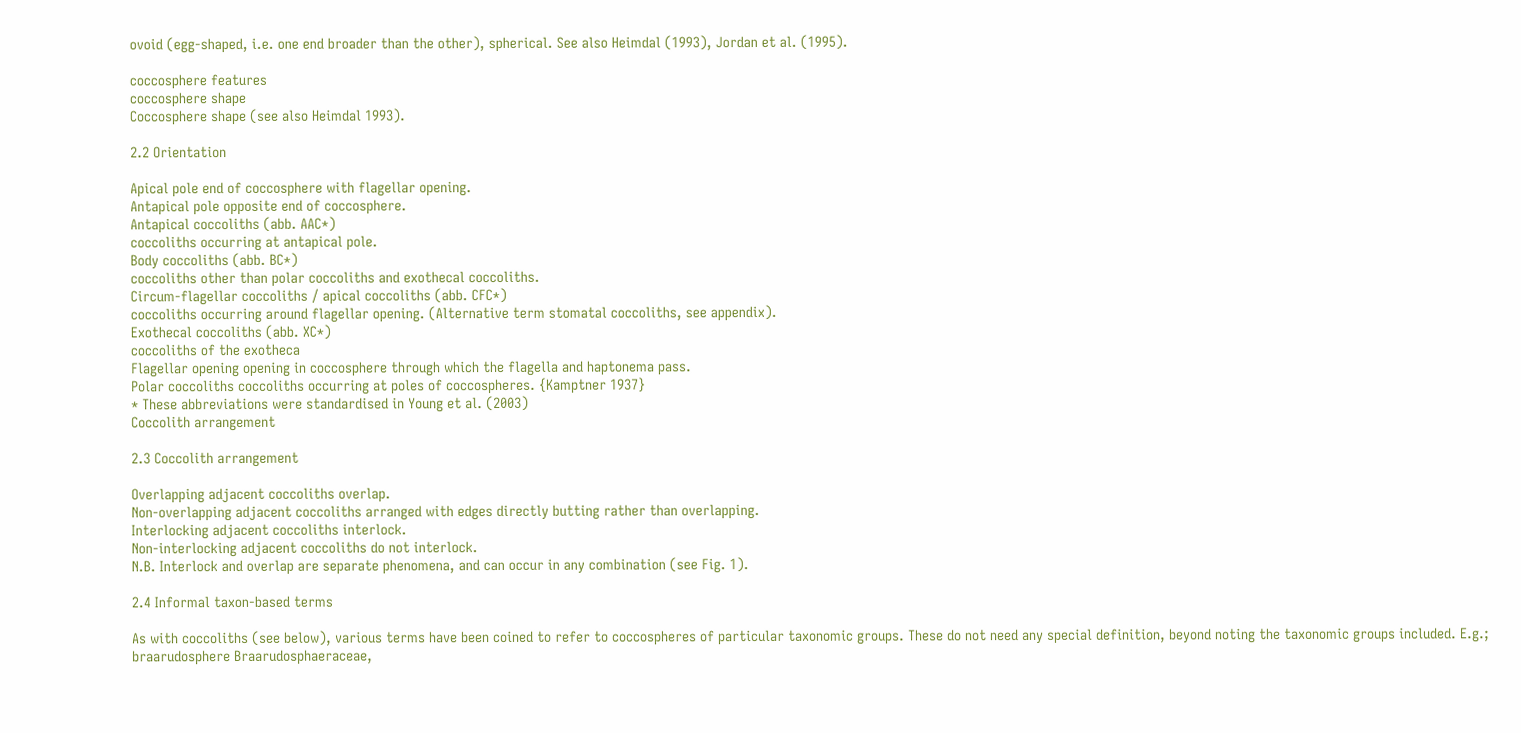ovoid (egg-shaped, i.e. one end broader than the other), spherical. See also Heimdal (1993), Jordan et al. (1995).

coccosphere features
coccosphere shape
Coccosphere shape (see also Heimdal 1993).

2.2 Orientation

Apical pole end of coccosphere with flagellar opening.
Antapical pole opposite end of coccosphere.
Antapical coccoliths (abb. AAC*)
coccoliths occurring at antapical pole.
Body coccoliths (abb. BC*)
coccoliths other than polar coccoliths and exothecal coccoliths.
Circum-flagellar coccoliths / apical coccoliths (abb. CFC*)
coccoliths occurring around flagellar opening. (Alternative term stomatal coccoliths, see appendix).
Exothecal coccoliths (abb. XC*)
coccoliths of the exotheca
Flagellar opening opening in coccosphere through which the flagella and haptonema pass.
Polar coccoliths coccoliths occurring at poles of coccospheres. {Kamptner 1937}
* These abbreviations were standardised in Young et al. (2003)
Coccolith arrangement

2.3 Coccolith arrangement

Overlapping adjacent coccoliths overlap.
Non-overlapping adjacent coccoliths arranged with edges directly butting rather than overlapping.
Interlocking adjacent coccoliths interlock.
Non-interlocking adjacent coccoliths do not interlock.
N.B. Interlock and overlap are separate phenomena, and can occur in any combination (see Fig. 1).

2.4 Informal taxon-based terms

As with coccoliths (see below), various terms have been coined to refer to coccospheres of particular taxonomic groups. These do not need any special definition, beyond noting the taxonomic groups included. E.g.; braarudosphere Braarudosphaeraceae,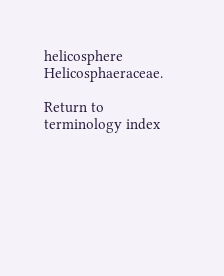helicosphere Helicosphaeraceae.

Return to terminology index